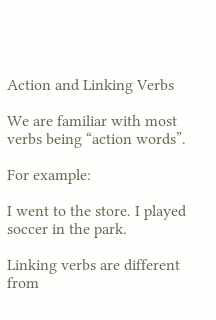Action and Linking Verbs

We are familiar with most verbs being “action words”.

For example:

I went to the store. I played soccer in the park.

Linking verbs are different from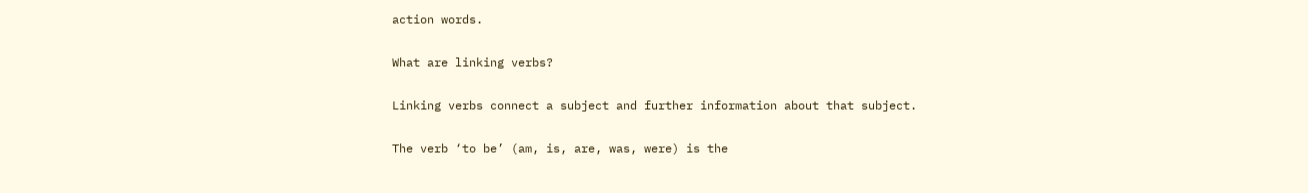action words.

What are linking verbs?

Linking verbs connect a subject and further information about that subject.

The verb ‘to be’ (am, is, are, was, were) is the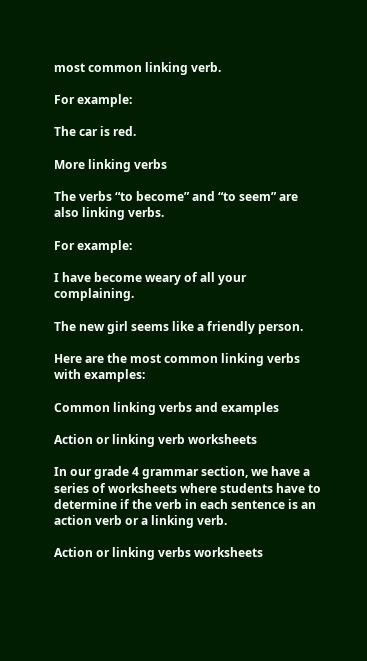most common linking verb.

For example:

The car is red.

More linking verbs

The verbs “to become” and “to seem” are also linking verbs.

For example:

I have become weary of all your complaining.

The new girl seems like a friendly person.

Here are the most common linking verbs with examples:

Common linking verbs and examples

Action or linking verb worksheets

In our grade 4 grammar section, we have a series of worksheets where students have to determine if the verb in each sentence is an action verb or a linking verb.

Action or linking verbs worksheets